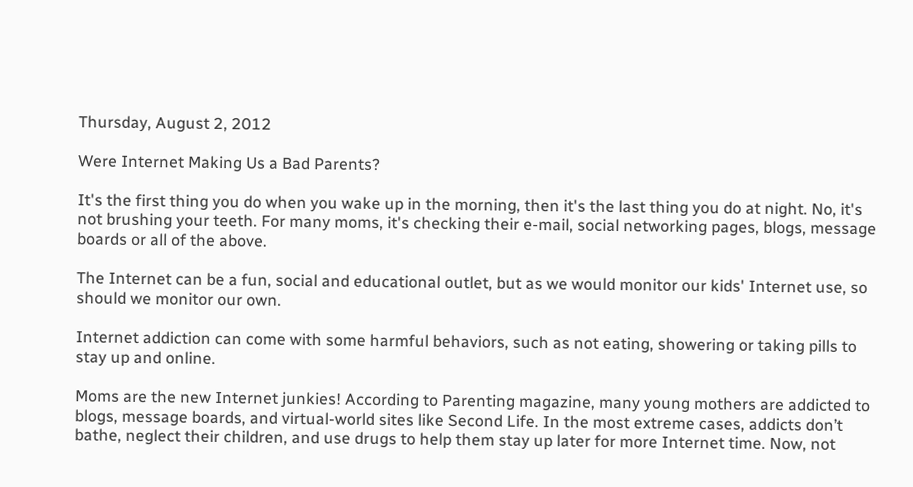Thursday, August 2, 2012

Were Internet Making Us a Bad Parents?

It's the first thing you do when you wake up in the morning, then it's the last thing you do at night. No, it's not brushing your teeth. For many moms, it's checking their e-mail, social networking pages, blogs, message boards or all of the above.

The Internet can be a fun, social and educational outlet, but as we would monitor our kids' Internet use, so should we monitor our own.

Internet addiction can come with some harmful behaviors, such as not eating, showering or taking pills to stay up and online.

Moms are the new Internet junkies! According to Parenting magazine, many young mothers are addicted to blogs, message boards, and virtual-world sites like Second Life. In the most extreme cases, addicts don’t bathe, neglect their children, and use drugs to help them stay up later for more Internet time. Now, not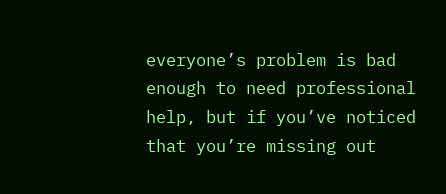everyone’s problem is bad enough to need professional help, but if you’ve noticed that you’re missing out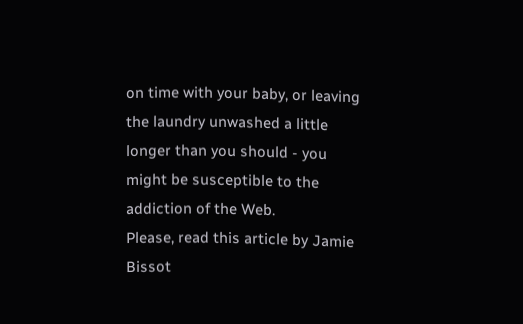on time with your baby, or leaving the laundry unwashed a little longer than you should - you might be susceptible to the addiction of the Web.
Please, read this article by Jamie Bissot